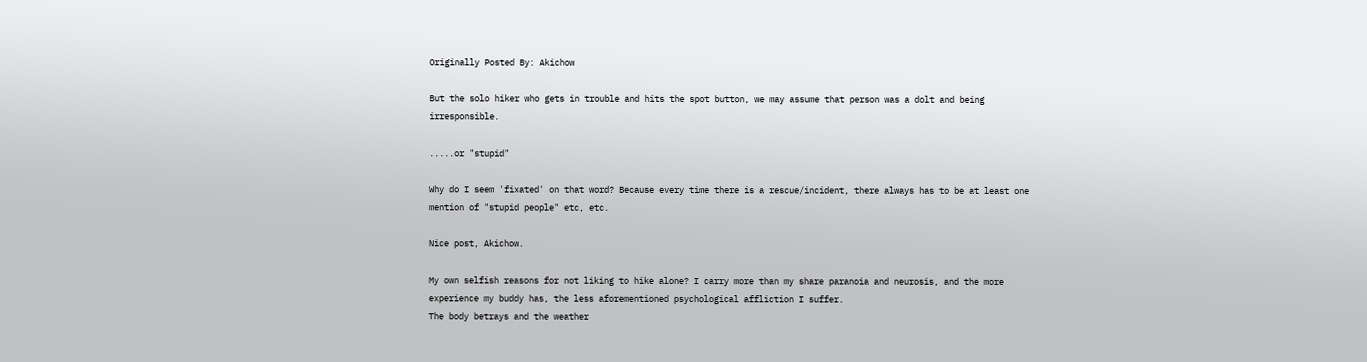Originally Posted By: Akichow

But the solo hiker who gets in trouble and hits the spot button, we may assume that person was a dolt and being irresponsible.

.....or "stupid"

Why do I seem 'fixated' on that word? Because every time there is a rescue/incident, there always has to be at least one mention of "stupid people" etc, etc.

Nice post, Akichow.

My own selfish reasons for not liking to hike alone? I carry more than my share paranoia and neurosis, and the more experience my buddy has, the less aforementioned psychological affliction I suffer.
The body betrays and the weather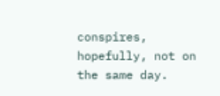conspires, hopefully, not on the same day.